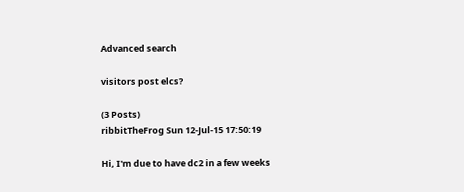Advanced search

visitors post elcs?

(3 Posts)
ribbitTheFrog Sun 12-Jul-15 17:50:19

Hi, I'm due to have dc2 in a few weeks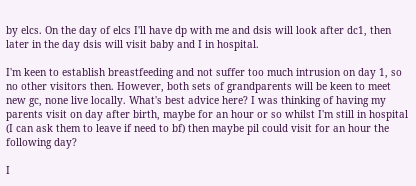by elcs. On the day of elcs I'll have dp with me and dsis will look after dc1, then later in the day dsis will visit baby and I in hospital.

I'm keen to establish breastfeeding and not suffer too much intrusion on day 1, so no other visitors then. However, both sets of grandparents will be keen to meet new gc, none live locally. What's best advice here? I was thinking of having my parents visit on day after birth, maybe for an hour or so whilst I'm still in hospital (I can ask them to leave if need to bf) then maybe pil could visit for an hour the following day?

I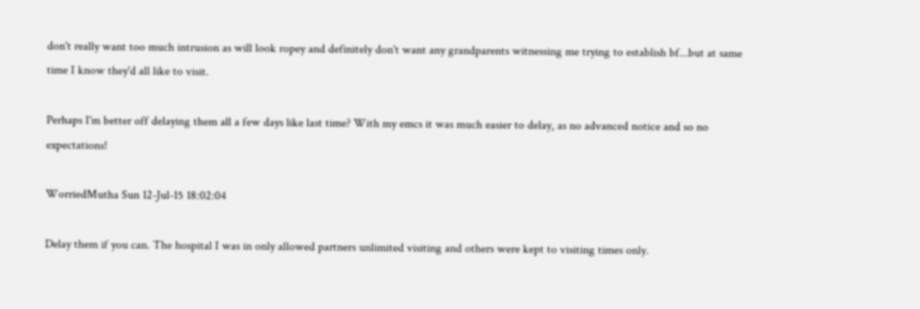don't really want too much intrusion as will look ropey and definitely don't want any grandparents witnessing me trying to establish bf...but at same time I know they'd all like to visit.

Perhaps I'm better off delaying them all a few days like last time? With my emcs it was much easier to delay, as no advanced notice and so no expectations!

WorriedMutha Sun 12-Jul-15 18:02:04

Delay them if you can. The hospital I was in only allowed partners unlimited visiting and others were kept to visiting times only.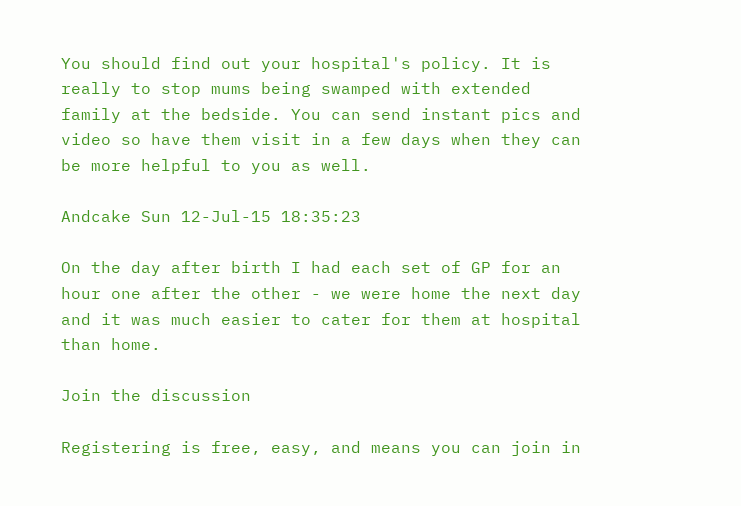You should find out your hospital's policy. It is really to stop mums being swamped with extended family at the bedside. You can send instant pics and video so have them visit in a few days when they can be more helpful to you as well.

Andcake Sun 12-Jul-15 18:35:23

On the day after birth I had each set of GP for an hour one after the other - we were home the next day and it was much easier to cater for them at hospital than home.

Join the discussion

Registering is free, easy, and means you can join in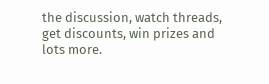the discussion, watch threads, get discounts, win prizes and lots more.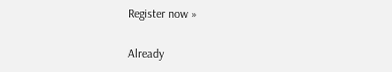Register now »

Already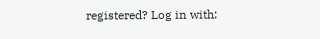registered? Log in with: